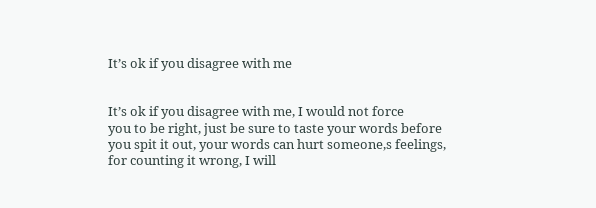It’s ok if you disagree with me


It’s ok if you disagree with me, I would not force
you to be right, just be sure to taste your words before
you spit it out, your words can hurt someone,s feelings,
for counting it wrong, I will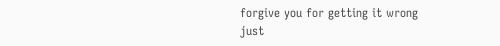forgive you for getting it wrong
just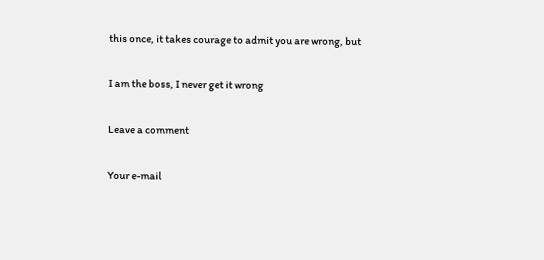this once, it takes courage to admit you are wrong, but

I am the boss, I never get it wrong

Leave a comment

Your e-mail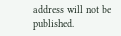address will not be published.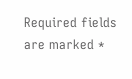Required fields are marked *